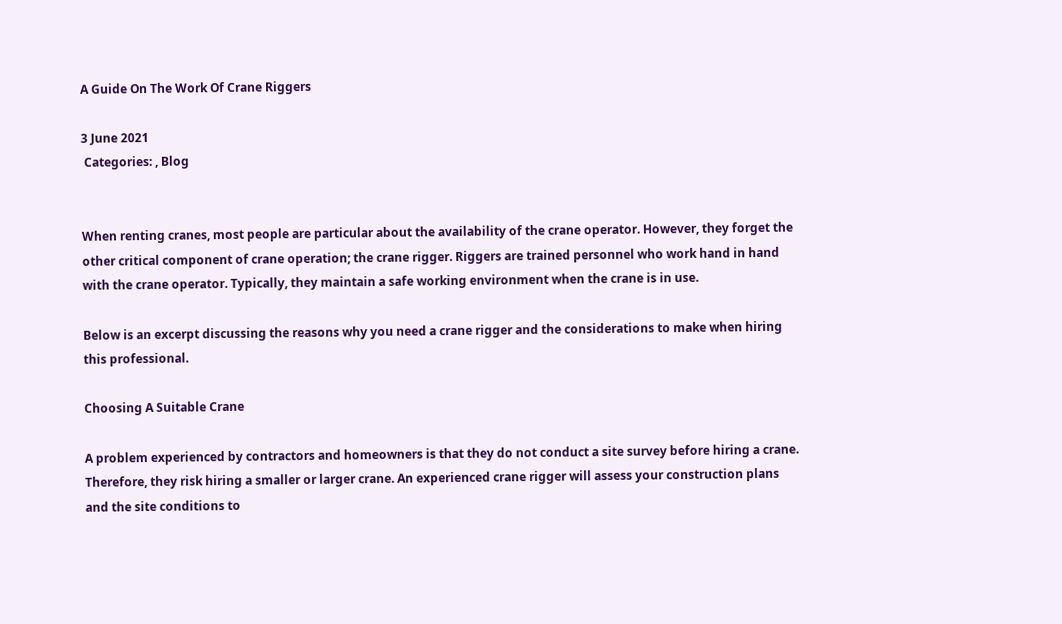A Guide On The Work Of Crane Riggers

3 June 2021
 Categories: , Blog


When renting cranes, most people are particular about the availability of the crane operator. However, they forget the other critical component of crane operation; the crane rigger. Riggers are trained personnel who work hand in hand with the crane operator. Typically, they maintain a safe working environment when the crane is in use.

Below is an excerpt discussing the reasons why you need a crane rigger and the considerations to make when hiring this professional.

Choosing A Suitable Crane

A problem experienced by contractors and homeowners is that they do not conduct a site survey before hiring a crane. Therefore, they risk hiring a smaller or larger crane. An experienced crane rigger will assess your construction plans and the site conditions to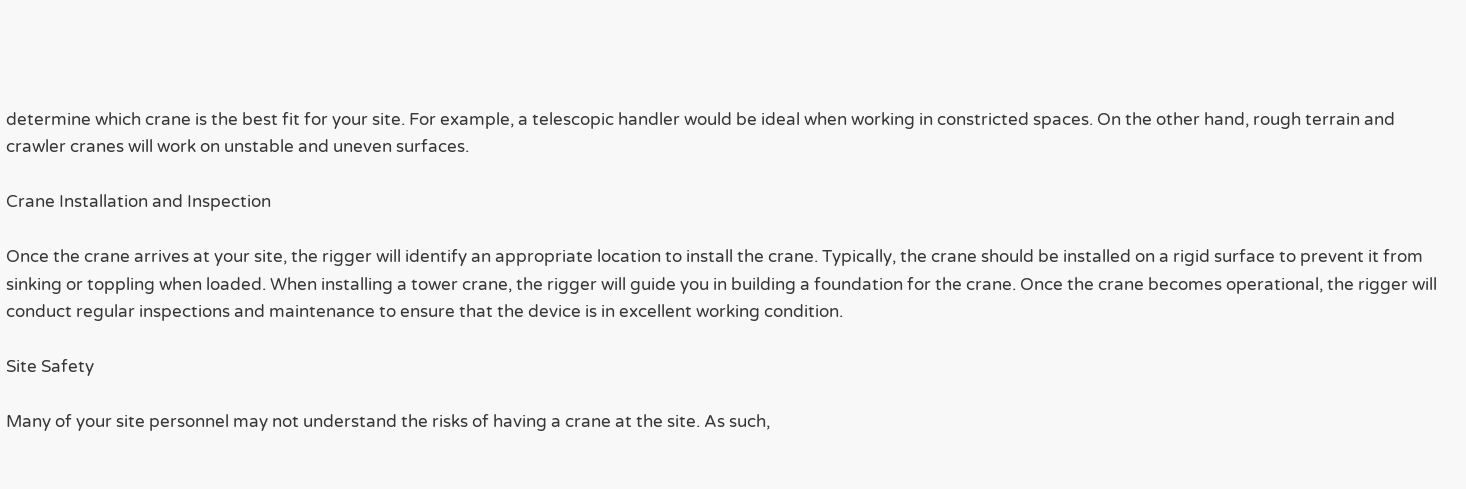determine which crane is the best fit for your site. For example, a telescopic handler would be ideal when working in constricted spaces. On the other hand, rough terrain and crawler cranes will work on unstable and uneven surfaces.

Crane Installation and Inspection

Once the crane arrives at your site, the rigger will identify an appropriate location to install the crane. Typically, the crane should be installed on a rigid surface to prevent it from sinking or toppling when loaded. When installing a tower crane, the rigger will guide you in building a foundation for the crane. Once the crane becomes operational, the rigger will conduct regular inspections and maintenance to ensure that the device is in excellent working condition.

Site Safety

Many of your site personnel may not understand the risks of having a crane at the site. As such,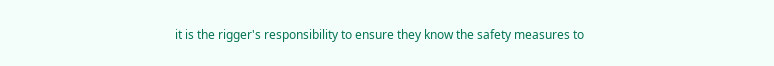it is the rigger's responsibility to ensure they know the safety measures to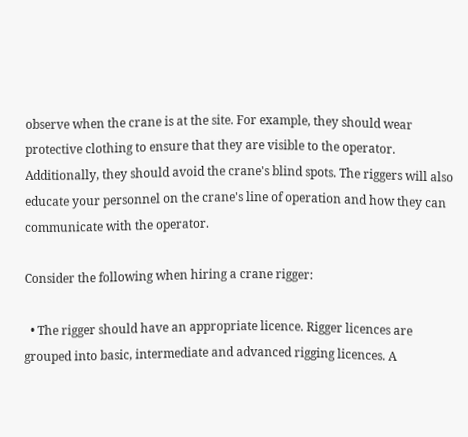observe when the crane is at the site. For example, they should wear protective clothing to ensure that they are visible to the operator. Additionally, they should avoid the crane's blind spots. The riggers will also educate your personnel on the crane's line of operation and how they can communicate with the operator.

Consider the following when hiring a crane rigger:

  • The rigger should have an appropriate licence. Rigger licences are grouped into basic, intermediate and advanced rigging licences. A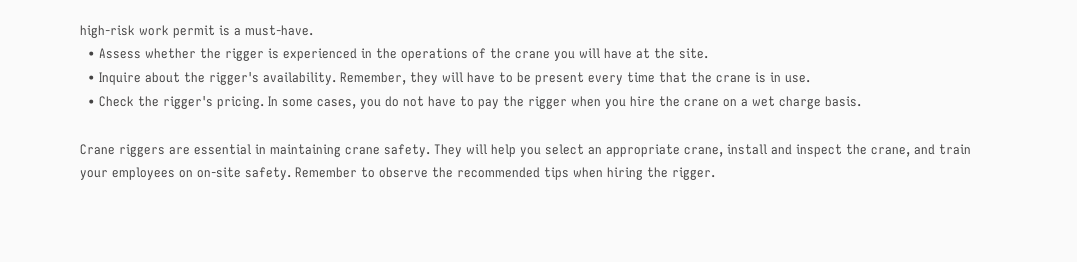high-risk work permit is a must-have.
  • Assess whether the rigger is experienced in the operations of the crane you will have at the site.
  • Inquire about the rigger's availability. Remember, they will have to be present every time that the crane is in use.
  • Check the rigger's pricing. In some cases, you do not have to pay the rigger when you hire the crane on a wet charge basis.

Crane riggers are essential in maintaining crane safety. They will help you select an appropriate crane, install and inspect the crane, and train your employees on on-site safety. Remember to observe the recommended tips when hiring the rigger.